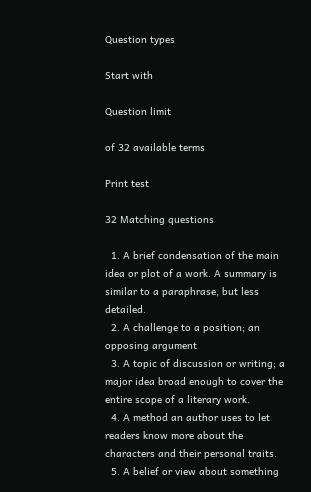Question types

Start with

Question limit

of 32 available terms

Print test

32 Matching questions

  1. A brief condensation of the main idea or plot of a work. A summary is similar to a paraphrase, but less detailed.
  2. A challenge to a position; an opposing argument
  3. A topic of discussion or writing; a major idea broad enough to cover the entire scope of a literary work.
  4. A method an author uses to let readers know more about the characters and their personal traits.
  5. A belief or view about something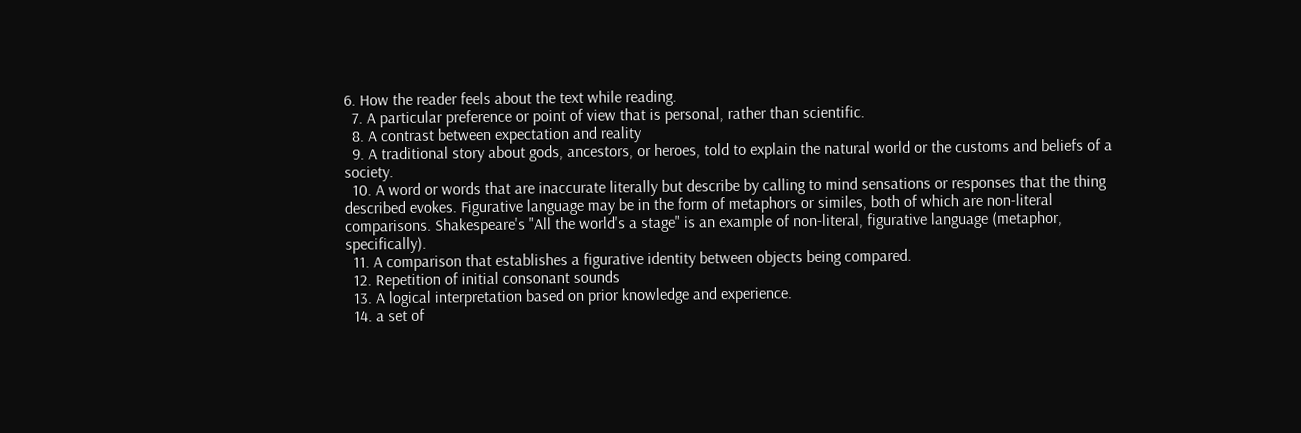6. How the reader feels about the text while reading.
  7. A particular preference or point of view that is personal, rather than scientific.
  8. A contrast between expectation and reality
  9. A traditional story about gods, ancestors, or heroes, told to explain the natural world or the customs and beliefs of a society.
  10. A word or words that are inaccurate literally but describe by calling to mind sensations or responses that the thing described evokes. Figurative language may be in the form of metaphors or similes, both of which are non-literal comparisons. Shakespeare's "All the world's a stage" is an example of non-literal, figurative language (metaphor, specifically).
  11. A comparison that establishes a figurative identity between objects being compared.
  12. Repetition of initial consonant sounds
  13. A logical interpretation based on prior knowledge and experience.
  14. a set of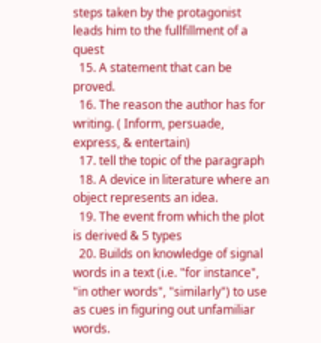steps taken by the protagonist leads him to the fullfillment of a quest
  15. A statement that can be proved.
  16. The reason the author has for writing. ( Inform, persuade, express, & entertain)
  17. tell the topic of the paragraph
  18. A device in literature where an object represents an idea.
  19. The event from which the plot is derived & 5 types
  20. Builds on knowledge of signal words in a text (i.e. "for instance", "in other words", "similarly") to use as cues in figuring out unfamiliar words.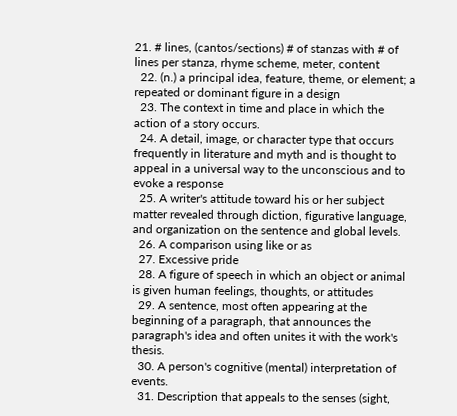21. # lines, (cantos/sections) # of stanzas with # of lines per stanza, rhyme scheme, meter, content
  22. (n.) a principal idea, feature, theme, or element; a repeated or dominant figure in a design
  23. The context in time and place in which the action of a story occurs.
  24. A detail, image, or character type that occurs frequently in literature and myth and is thought to appeal in a universal way to the unconscious and to evoke a response
  25. A writer's attitude toward his or her subject matter revealed through diction, figurative language, and organization on the sentence and global levels.
  26. A comparison using like or as
  27. Excessive pride
  28. A figure of speech in which an object or animal is given human feelings, thoughts, or attitudes
  29. A sentence, most often appearing at the beginning of a paragraph, that announces the paragraph's idea and often unites it with the work's thesis.
  30. A person's cognitive (mental) interpretation of events.
  31. Description that appeals to the senses (sight,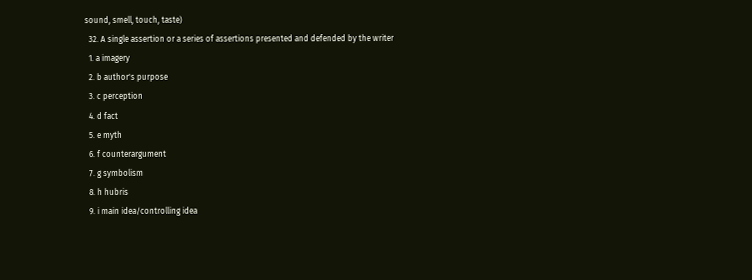sound, smell, touch, taste)
  32. A single assertion or a series of assertions presented and defended by the writer
  1. a imagery
  2. b author's purpose
  3. c perception
  4. d fact
  5. e myth
  6. f counterargument
  7. g symbolism
  8. h hubris
  9. i main idea/controlling idea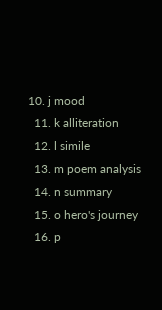10. j mood
  11. k alliteration
  12. l simile
  13. m poem analysis
  14. n summary
  15. o hero's journey
  16. p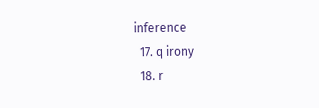inference
  17. q irony
  18. r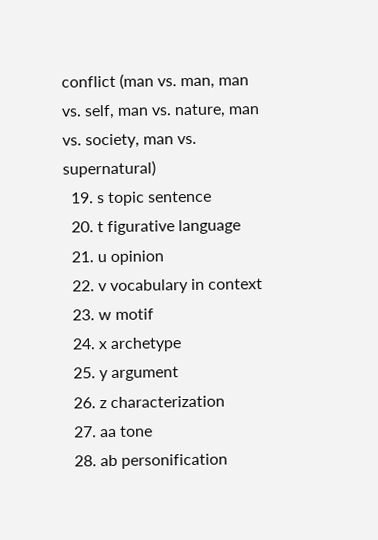conflict (man vs. man, man vs. self, man vs. nature, man vs. society, man vs. supernatural)
  19. s topic sentence
  20. t figurative language
  21. u opinion
  22. v vocabulary in context
  23. w motif
  24. x archetype
  25. y argument
  26. z characterization
  27. aa tone
  28. ab personification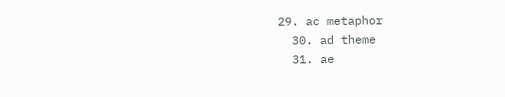29. ac metaphor
  30. ad theme
  31. ae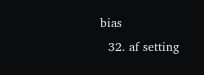bias
  32. af setting